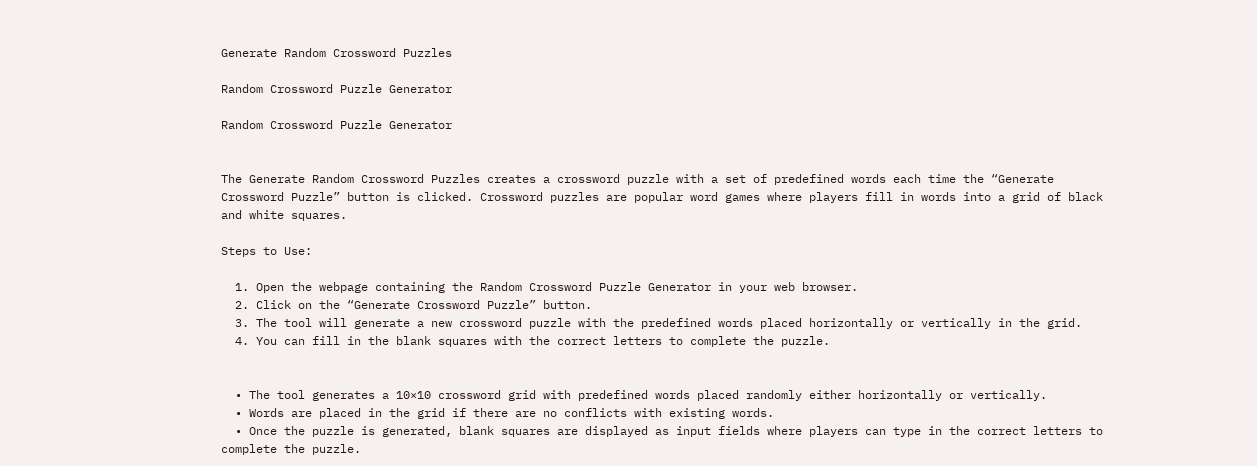Generate Random Crossword Puzzles

Random Crossword Puzzle Generator

Random Crossword Puzzle Generator


The Generate Random Crossword Puzzles creates a crossword puzzle with a set of predefined words each time the “Generate Crossword Puzzle” button is clicked. Crossword puzzles are popular word games where players fill in words into a grid of black and white squares.

Steps to Use:

  1. Open the webpage containing the Random Crossword Puzzle Generator in your web browser.
  2. Click on the “Generate Crossword Puzzle” button.
  3. The tool will generate a new crossword puzzle with the predefined words placed horizontally or vertically in the grid.
  4. You can fill in the blank squares with the correct letters to complete the puzzle.


  • The tool generates a 10×10 crossword grid with predefined words placed randomly either horizontally or vertically.
  • Words are placed in the grid if there are no conflicts with existing words.
  • Once the puzzle is generated, blank squares are displayed as input fields where players can type in the correct letters to complete the puzzle.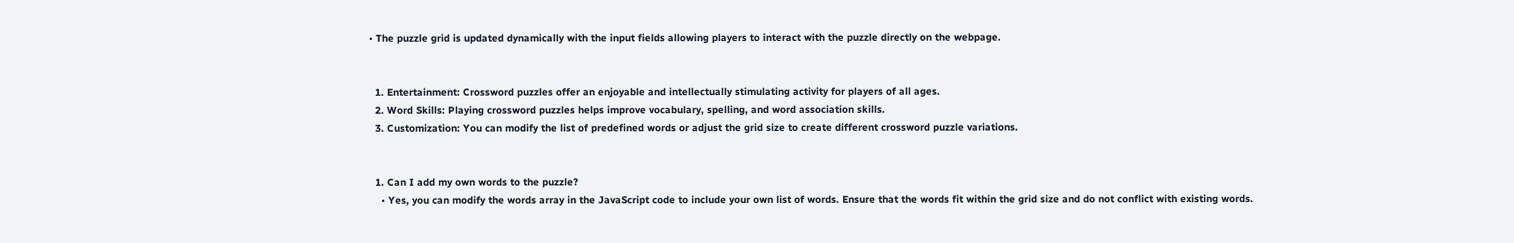• The puzzle grid is updated dynamically with the input fields allowing players to interact with the puzzle directly on the webpage.


  1. Entertainment: Crossword puzzles offer an enjoyable and intellectually stimulating activity for players of all ages.
  2. Word Skills: Playing crossword puzzles helps improve vocabulary, spelling, and word association skills.
  3. Customization: You can modify the list of predefined words or adjust the grid size to create different crossword puzzle variations.


  1. Can I add my own words to the puzzle?
    • Yes, you can modify the words array in the JavaScript code to include your own list of words. Ensure that the words fit within the grid size and do not conflict with existing words.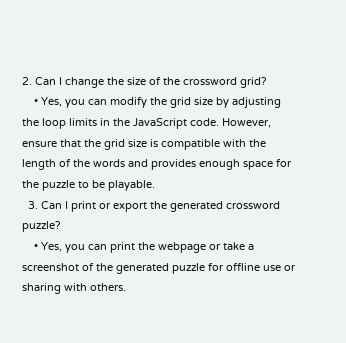2. Can I change the size of the crossword grid?
    • Yes, you can modify the grid size by adjusting the loop limits in the JavaScript code. However, ensure that the grid size is compatible with the length of the words and provides enough space for the puzzle to be playable.
  3. Can I print or export the generated crossword puzzle?
    • Yes, you can print the webpage or take a screenshot of the generated puzzle for offline use or sharing with others.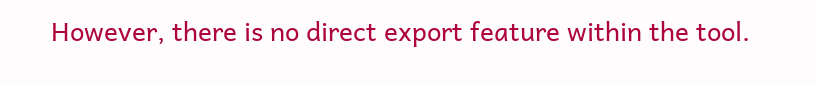However, there is no direct export feature within the tool.